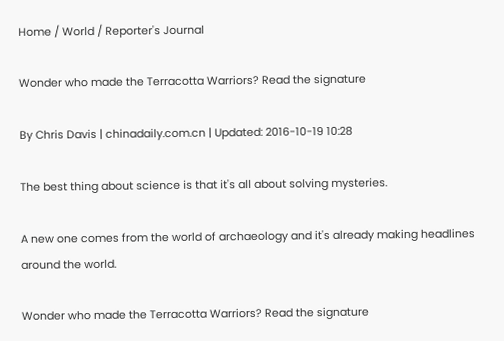Home / World / Reporter's Journal

Wonder who made the Terracotta Warriors? Read the signature

By Chris Davis | chinadaily.com.cn | Updated: 2016-10-19 10:28

The best thing about science is that it's all about solving mysteries.

A new one comes from the world of archaeology and it's already making headlines around the world.

Wonder who made the Terracotta Warriors? Read the signature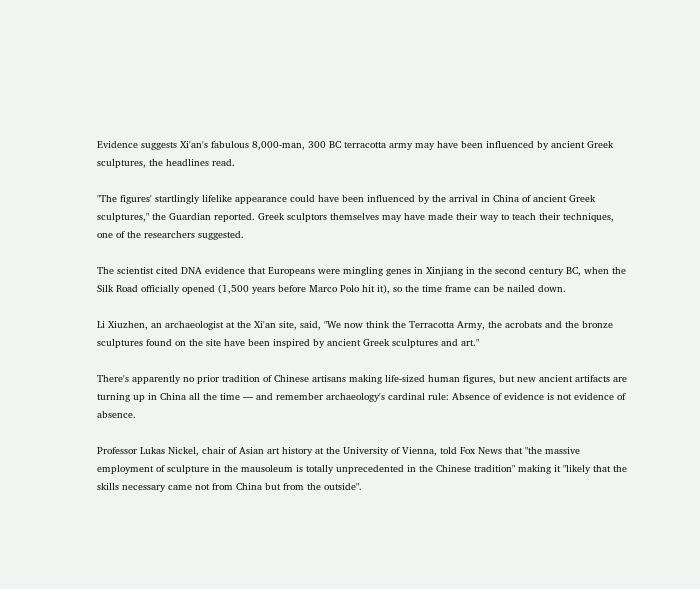Evidence suggests Xi'an's fabulous 8,000-man, 300 BC terracotta army may have been influenced by ancient Greek sculptures, the headlines read.

"The figures' startlingly lifelike appearance could have been influenced by the arrival in China of ancient Greek sculptures," the Guardian reported. Greek sculptors themselves may have made their way to teach their techniques, one of the researchers suggested.

The scientist cited DNA evidence that Europeans were mingling genes in Xinjiang in the second century BC, when the Silk Road officially opened (1,500 years before Marco Polo hit it), so the time frame can be nailed down.

Li Xiuzhen, an archaeologist at the Xi'an site, said, "We now think the Terracotta Army, the acrobats and the bronze sculptures found on the site have been inspired by ancient Greek sculptures and art."

There's apparently no prior tradition of Chinese artisans making life-sized human figures, but new ancient artifacts are turning up in China all the time — and remember archaeology's cardinal rule: Absence of evidence is not evidence of absence.

Professor Lukas Nickel, chair of Asian art history at the University of Vienna, told Fox News that "the massive employment of sculpture in the mausoleum is totally unprecedented in the Chinese tradition" making it "likely that the skills necessary came not from China but from the outside".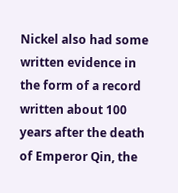Nickel also had some written evidence in the form of a record written about 100 years after the death of Emperor Qin, the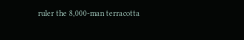ruler the 8,000-man terracotta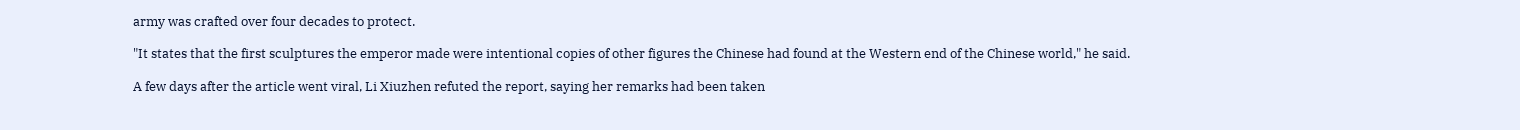army was crafted over four decades to protect.

"It states that the first sculptures the emperor made were intentional copies of other figures the Chinese had found at the Western end of the Chinese world," he said.

A few days after the article went viral, Li Xiuzhen refuted the report, saying her remarks had been taken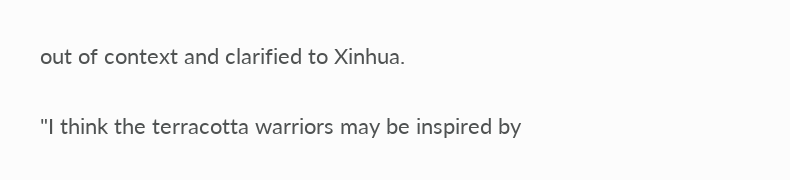out of context and clarified to Xinhua.

"I think the terracotta warriors may be inspired by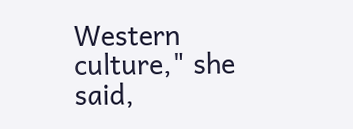Western culture," she said,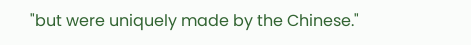"but were uniquely made by the Chinese."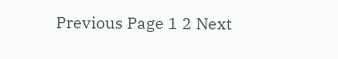Previous Page 1 2 Next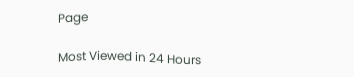Page

Most Viewed in 24 Hours